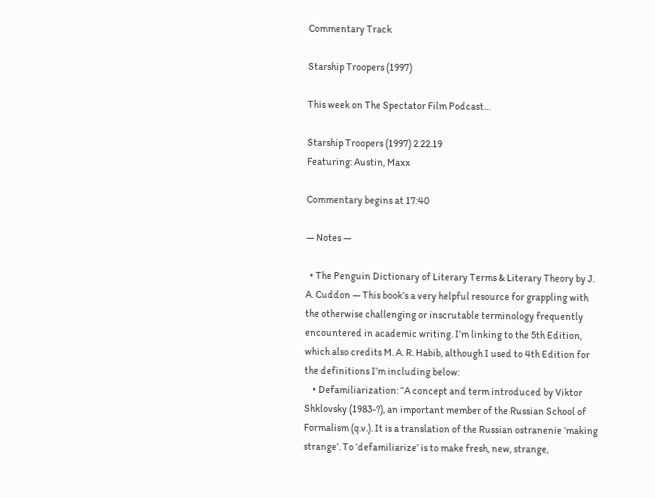Commentary Track

Starship Troopers (1997)

This week on The Spectator Film Podcast…

Starship Troopers (1997) 2.22.19
Featuring: Austin, Maxx

Commentary begins at 17:40

— Notes —

  • The Penguin Dictionary of Literary Terms & Literary Theory by J. A. Cuddon — This book’s a very helpful resource for grappling with the otherwise challenging or inscrutable terminology frequently encountered in academic writing. I’m linking to the 5th Edition, which also credits M. A. R. Habib, although I used to 4th Edition for the definitions I’m including below:
    • Defamiliarization: “A concept and term introduced by Viktor Shklovsky (1983-?), an important member of the Russian School of Formalism (q.v.). It is a translation of the Russian ostranenie ‘making strange’. To ‘defamiliarize’ is to make fresh, new, strange,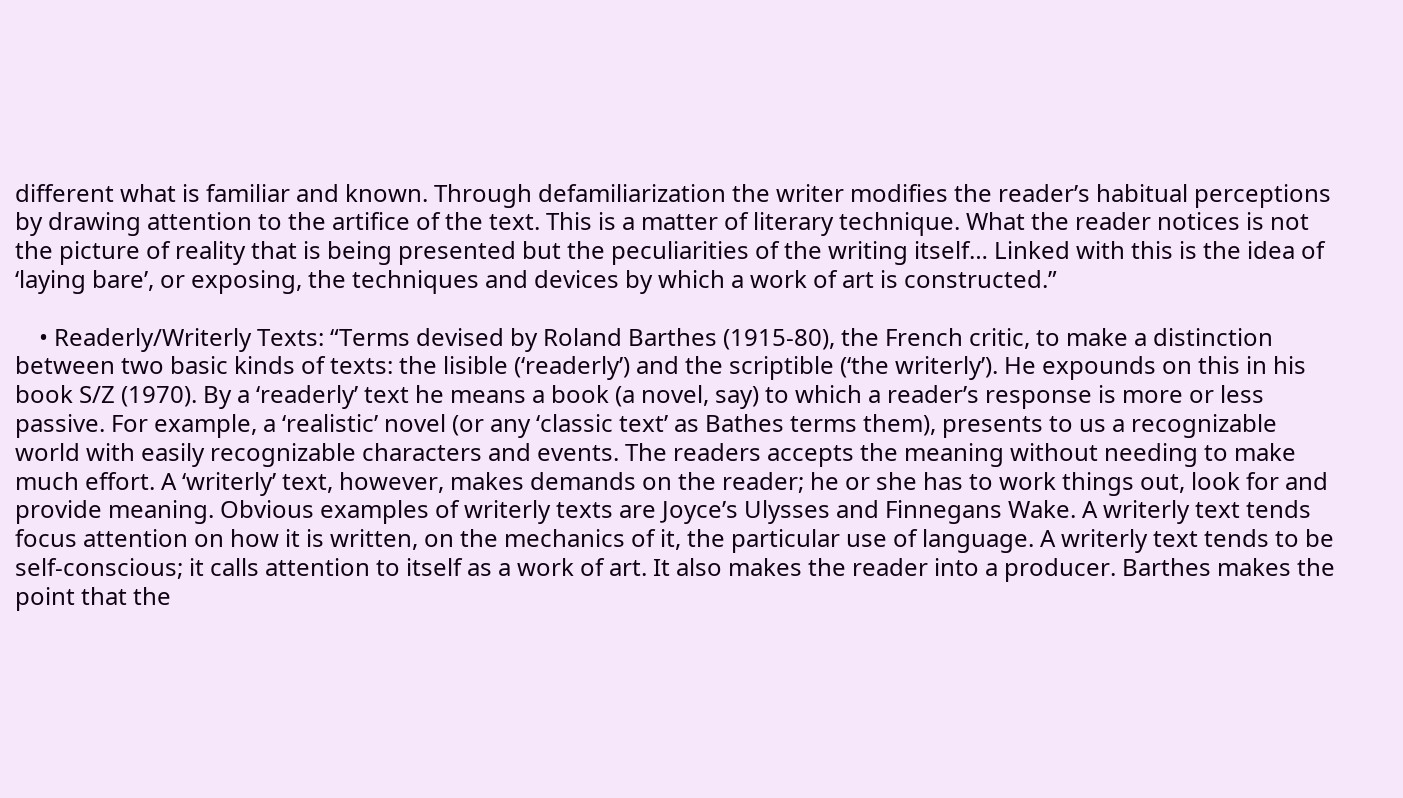different what is familiar and known. Through defamiliarization the writer modifies the reader’s habitual perceptions by drawing attention to the artifice of the text. This is a matter of literary technique. What the reader notices is not the picture of reality that is being presented but the peculiarities of the writing itself… Linked with this is the idea of ‘laying bare’, or exposing, the techniques and devices by which a work of art is constructed.”

    • Readerly/Writerly Texts: “Terms devised by Roland Barthes (1915-80), the French critic, to make a distinction between two basic kinds of texts: the lisible (‘readerly’) and the scriptible (‘the writerly’). He expounds on this in his book S/Z (1970). By a ‘readerly’ text he means a book (a novel, say) to which a reader’s response is more or less passive. For example, a ‘realistic’ novel (or any ‘classic text’ as Bathes terms them), presents to us a recognizable world with easily recognizable characters and events. The readers accepts the meaning without needing to make much effort. A ‘writerly’ text, however, makes demands on the reader; he or she has to work things out, look for and provide meaning. Obvious examples of writerly texts are Joyce’s Ulysses and Finnegans Wake. A writerly text tends focus attention on how it is written, on the mechanics of it, the particular use of language. A writerly text tends to be self-conscious; it calls attention to itself as a work of art. It also makes the reader into a producer. Barthes makes the point that the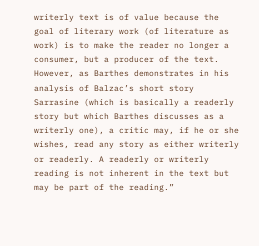writerly text is of value because the goal of literary work (of literature as work) is to make the reader no longer a consumer, but a producer of the text. However, as Barthes demonstrates in his analysis of Balzac’s short story Sarrasine (which is basically a readerly story but which Barthes discusses as a writerly one), a critic may, if he or she wishes, read any story as either writerly or readerly. A readerly or writerly reading is not inherent in the text but may be part of the reading.”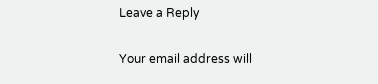Leave a Reply

Your email address will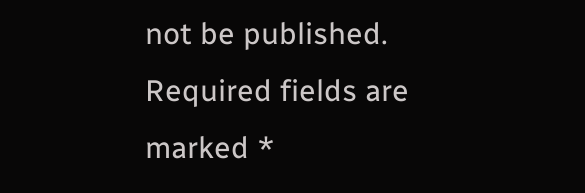not be published. Required fields are marked *